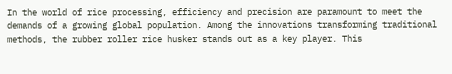In the world of rice processing, efficiency and precision are paramount to meet the demands of a growing global population. Among the innovations transforming traditional methods, the rubber roller rice husker stands out as a key player. This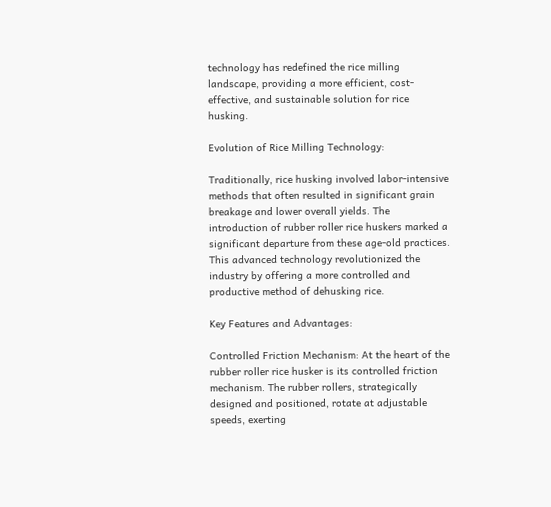technology has redefined the rice milling landscape, providing a more efficient, cost-effective, and sustainable solution for rice husking.

Evolution of Rice Milling Technology:

Traditionally, rice husking involved labor-intensive methods that often resulted in significant grain breakage and lower overall yields. The introduction of rubber roller rice huskers marked a significant departure from these age-old practices. This advanced technology revolutionized the industry by offering a more controlled and productive method of dehusking rice.

Key Features and Advantages:

Controlled Friction Mechanism: At the heart of the rubber roller rice husker is its controlled friction mechanism. The rubber rollers, strategically designed and positioned, rotate at adjustable speeds, exerting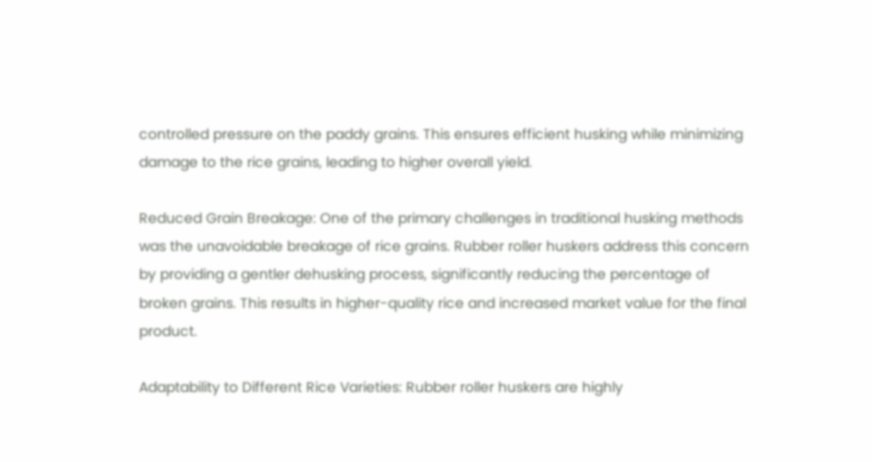controlled pressure on the paddy grains. This ensures efficient husking while minimizing damage to the rice grains, leading to higher overall yield.

Reduced Grain Breakage: One of the primary challenges in traditional husking methods was the unavoidable breakage of rice grains. Rubber roller huskers address this concern by providing a gentler dehusking process, significantly reducing the percentage of broken grains. This results in higher-quality rice and increased market value for the final product.

Adaptability to Different Rice Varieties: Rubber roller huskers are highly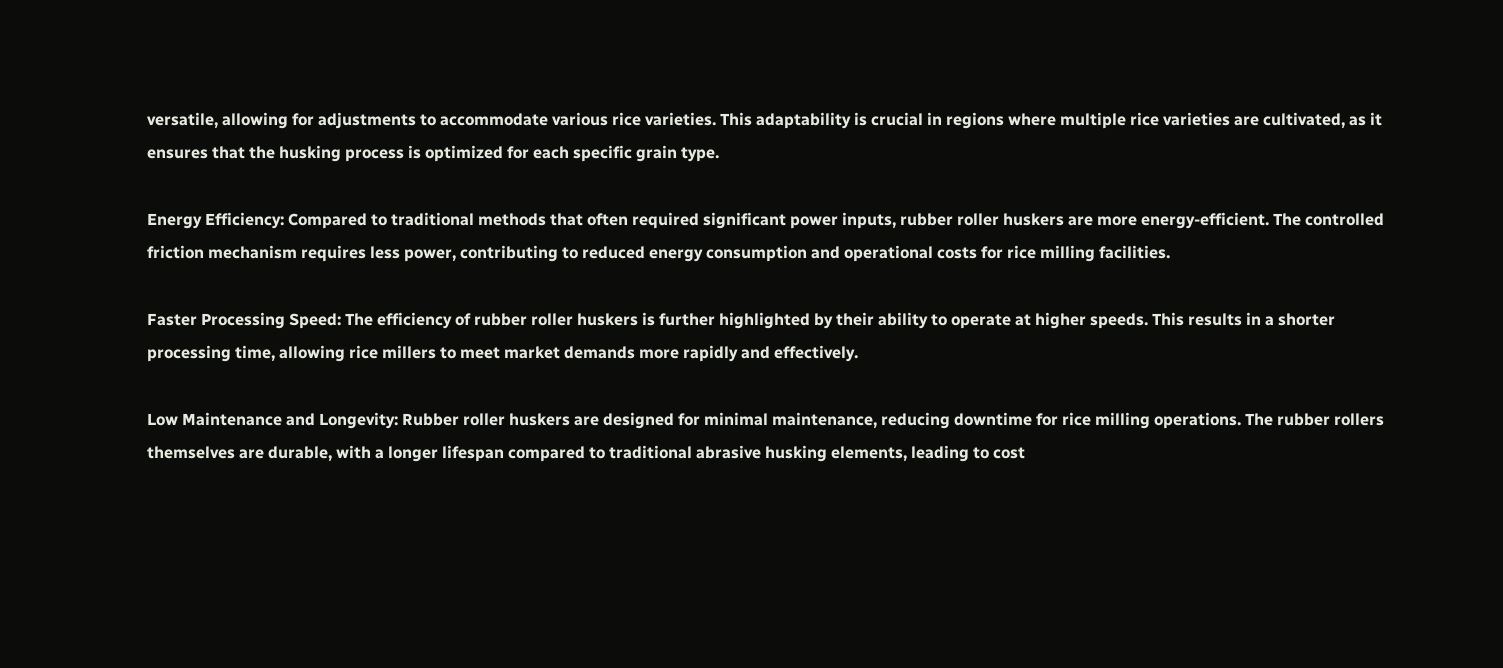versatile, allowing for adjustments to accommodate various rice varieties. This adaptability is crucial in regions where multiple rice varieties are cultivated, as it ensures that the husking process is optimized for each specific grain type.

Energy Efficiency: Compared to traditional methods that often required significant power inputs, rubber roller huskers are more energy-efficient. The controlled friction mechanism requires less power, contributing to reduced energy consumption and operational costs for rice milling facilities.

Faster Processing Speed: The efficiency of rubber roller huskers is further highlighted by their ability to operate at higher speeds. This results in a shorter processing time, allowing rice millers to meet market demands more rapidly and effectively.

Low Maintenance and Longevity: Rubber roller huskers are designed for minimal maintenance, reducing downtime for rice milling operations. The rubber rollers themselves are durable, with a longer lifespan compared to traditional abrasive husking elements, leading to cost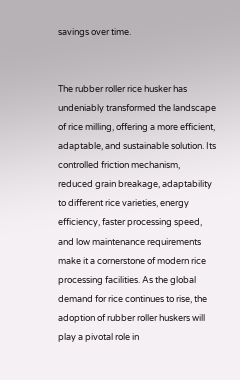savings over time.


The rubber roller rice husker has undeniably transformed the landscape of rice milling, offering a more efficient, adaptable, and sustainable solution. Its controlled friction mechanism, reduced grain breakage, adaptability to different rice varieties, energy efficiency, faster processing speed, and low maintenance requirements make it a cornerstone of modern rice processing facilities. As the global demand for rice continues to rise, the adoption of rubber roller huskers will play a pivotal role in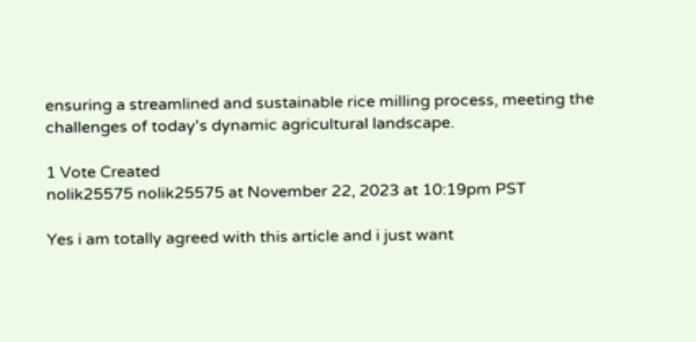ensuring a streamlined and sustainable rice milling process, meeting the challenges of today's dynamic agricultural landscape.

1 Vote Created
nolik25575 nolik25575 at November 22, 2023 at 10:19pm PST

Yes i am totally agreed with this article and i just want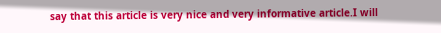say that this article is very nice and very informative article.I will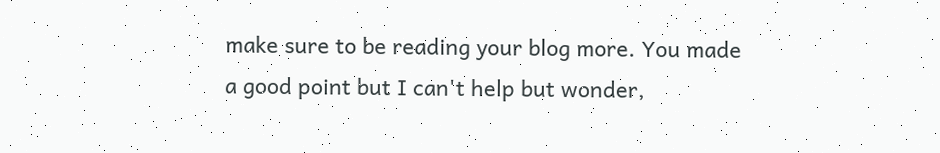make sure to be reading your blog more. You made a good point but I can't help but wonder,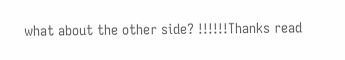what about the other side? !!!!!!Thanks read